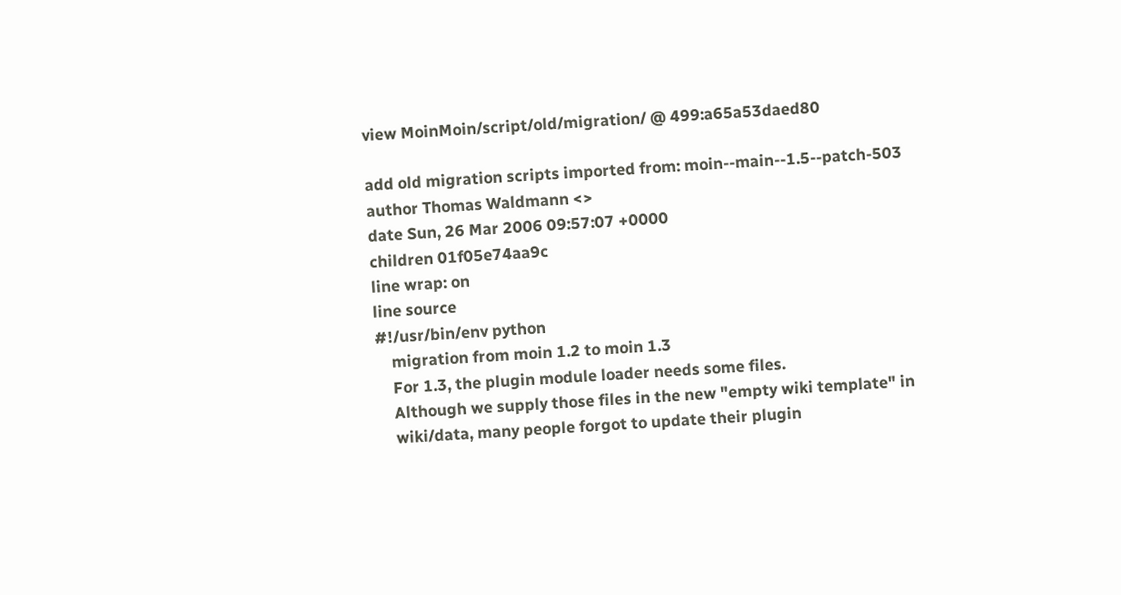view MoinMoin/script/old/migration/ @ 499:a65a53daed80

add old migration scripts imported from: moin--main--1.5--patch-503
author Thomas Waldmann <>
date Sun, 26 Mar 2006 09:57:07 +0000
children 01f05e74aa9c
line wrap: on
line source
#!/usr/bin/env python
    migration from moin 1.2 to moin 1.3
    For 1.3, the plugin module loader needs some files.
    Although we supply those files in the new "empty wiki template" in
    wiki/data, many people forgot to update their plugin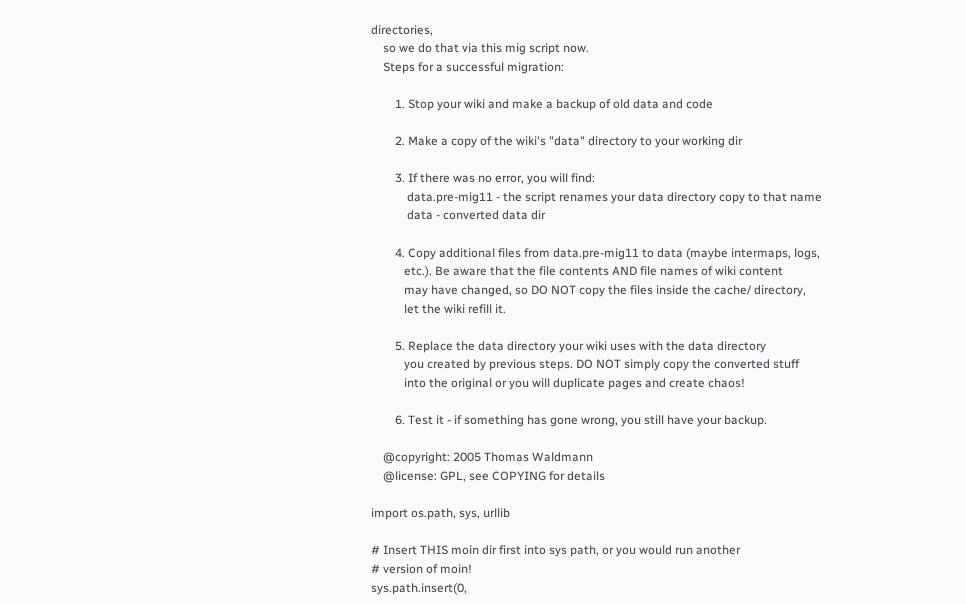directories,
    so we do that via this mig script now.
    Steps for a successful migration:

        1. Stop your wiki and make a backup of old data and code

        2. Make a copy of the wiki's "data" directory to your working dir

        3. If there was no error, you will find:
            data.pre-mig11 - the script renames your data directory copy to that name
            data - converted data dir

        4. Copy additional files from data.pre-mig11 to data (maybe intermaps, logs,
           etc.). Be aware that the file contents AND file names of wiki content
           may have changed, so DO NOT copy the files inside the cache/ directory,
           let the wiki refill it.

        5. Replace the data directory your wiki uses with the data directory
           you created by previous steps. DO NOT simply copy the converted stuff
           into the original or you will duplicate pages and create chaos!

        6. Test it - if something has gone wrong, you still have your backup.

    @copyright: 2005 Thomas Waldmann
    @license: GPL, see COPYING for details

import os.path, sys, urllib

# Insert THIS moin dir first into sys path, or you would run another
# version of moin!
sys.path.insert(0,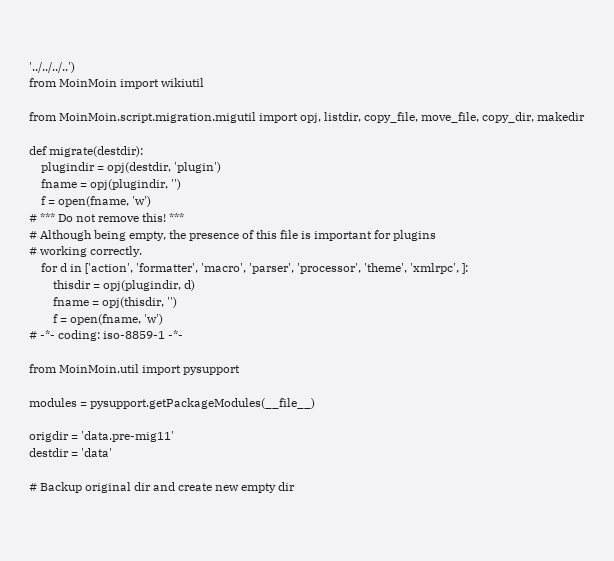'../../../..')
from MoinMoin import wikiutil

from MoinMoin.script.migration.migutil import opj, listdir, copy_file, move_file, copy_dir, makedir

def migrate(destdir):
    plugindir = opj(destdir, 'plugin')
    fname = opj(plugindir, '')
    f = open(fname, 'w')
# *** Do not remove this! ***
# Although being empty, the presence of this file is important for plugins
# working correctly.
    for d in ['action', 'formatter', 'macro', 'parser', 'processor', 'theme', 'xmlrpc', ]:
        thisdir = opj(plugindir, d)
        fname = opj(thisdir, '')
        f = open(fname, 'w')
# -*- coding: iso-8859-1 -*-

from MoinMoin.util import pysupport

modules = pysupport.getPackageModules(__file__)

origdir = 'data.pre-mig11'
destdir = 'data'

# Backup original dir and create new empty dir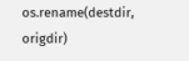os.rename(destdir, origdir)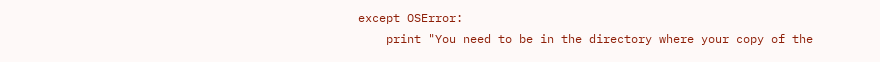except OSError:
    print "You need to be in the directory where your copy of the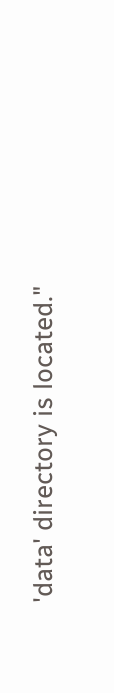'data' directory is located."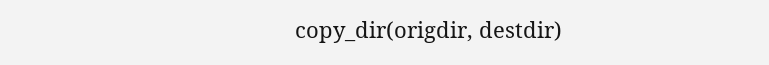copy_dir(origdir, destdir)